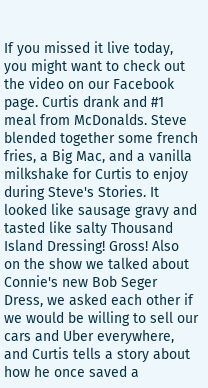If you missed it live today, you might want to check out the video on our Facebook page. Curtis drank and #1 meal from McDonalds. Steve blended together some french fries, a Big Mac, and a vanilla milkshake for Curtis to enjoy during Steve's Stories. It looked like sausage gravy and tasted like salty Thousand Island Dressing! Gross! Also on the show we talked about Connie's new Bob Seger Dress, we asked each other if we would be willing to sell our cars and Uber everywhere, and Curtis tells a story about how he once saved a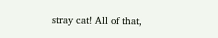stray cat! All of that,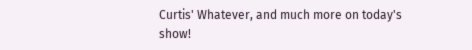Curtis' Whatever, and much more on today's show!